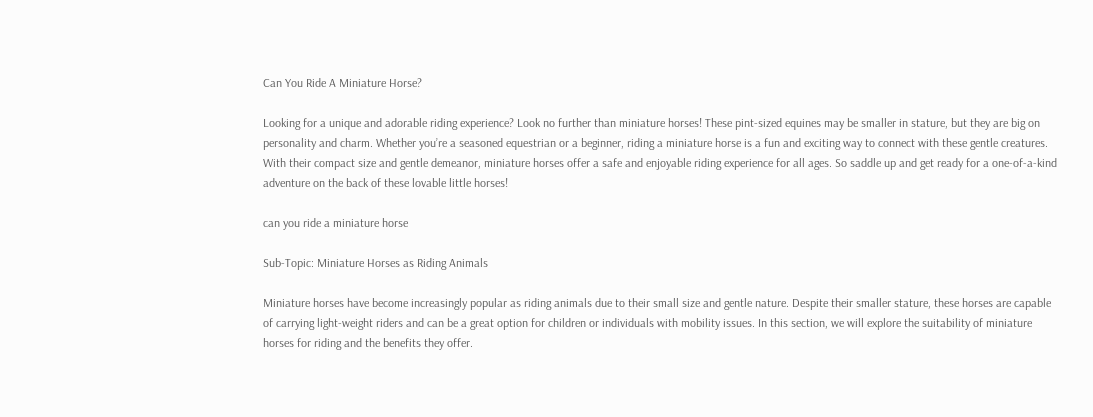Can You Ride A Miniature Horse?

Looking for a unique and adorable riding experience? Look no further than miniature horses! These pint-sized equines may be smaller in stature, but they are big on personality and charm. Whether you’re a seasoned equestrian or a beginner, riding a miniature horse is a fun and exciting way to connect with these gentle creatures. With their compact size and gentle demeanor, miniature horses offer a safe and enjoyable riding experience for all ages. So saddle up and get ready for a one-of-a-kind adventure on the back of these lovable little horses!

can you ride a miniature horse

Sub-Topic: Miniature Horses as Riding Animals

Miniature horses have become increasingly popular as riding animals due to their small size and gentle nature. Despite their smaller stature, these horses are capable of carrying light-weight riders and can be a great option for children or individuals with mobility issues. In this section, we will explore the suitability of miniature horses for riding and the benefits they offer.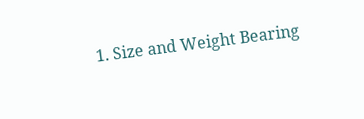1. Size and Weight Bearing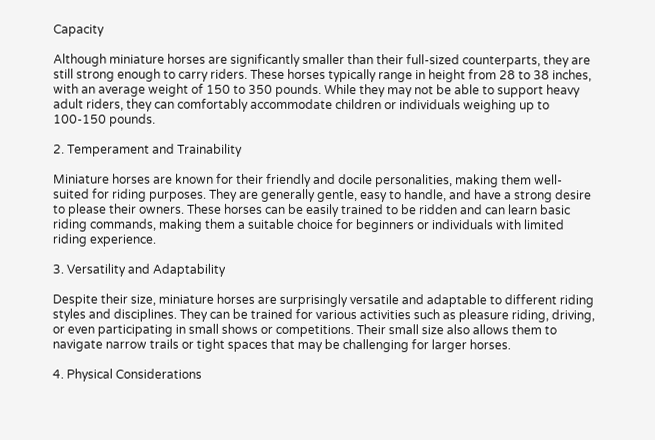Capacity

Although miniature horses are significantly smaller than their full-sized counterparts, they are still strong enough to carry riders. These horses typically range in height from 28 to 38 inches, with an average weight of 150 to 350 pounds. While they may not be able to support heavy adult riders, they can comfortably accommodate children or individuals weighing up to 100-150 pounds.

2. Temperament and Trainability

Miniature horses are known for their friendly and docile personalities, making them well-suited for riding purposes. They are generally gentle, easy to handle, and have a strong desire to please their owners. These horses can be easily trained to be ridden and can learn basic riding commands, making them a suitable choice for beginners or individuals with limited riding experience.

3. Versatility and Adaptability

Despite their size, miniature horses are surprisingly versatile and adaptable to different riding styles and disciplines. They can be trained for various activities such as pleasure riding, driving, or even participating in small shows or competitions. Their small size also allows them to navigate narrow trails or tight spaces that may be challenging for larger horses.

4. Physical Considerations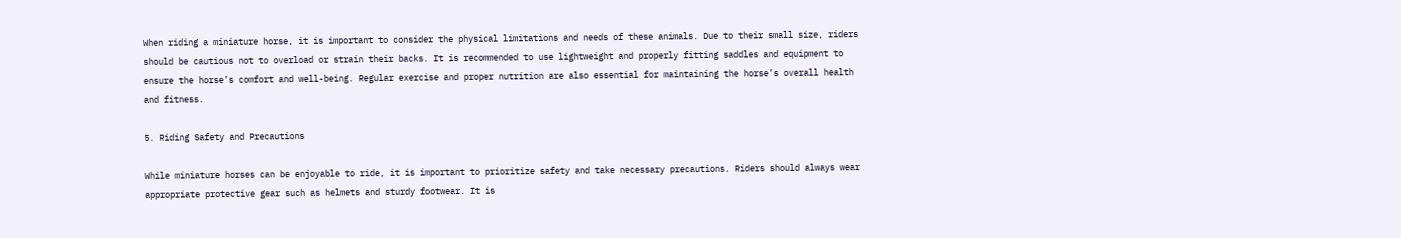When riding a miniature horse, it is important to consider the physical limitations and needs of these animals. Due to their small size, riders should be cautious not to overload or strain their backs. It is recommended to use lightweight and properly fitting saddles and equipment to ensure the horse’s comfort and well-being. Regular exercise and proper nutrition are also essential for maintaining the horse’s overall health and fitness.

5. Riding Safety and Precautions

While miniature horses can be enjoyable to ride, it is important to prioritize safety and take necessary precautions. Riders should always wear appropriate protective gear such as helmets and sturdy footwear. It is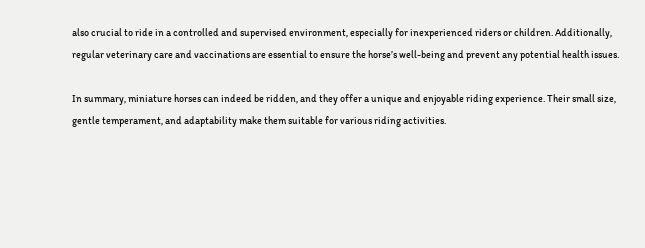also crucial to ride in a controlled and supervised environment, especially for inexperienced riders or children. Additionally, regular veterinary care and vaccinations are essential to ensure the horse’s well-being and prevent any potential health issues.

In summary, miniature horses can indeed be ridden, and they offer a unique and enjoyable riding experience. Their small size, gentle temperament, and adaptability make them suitable for various riding activities.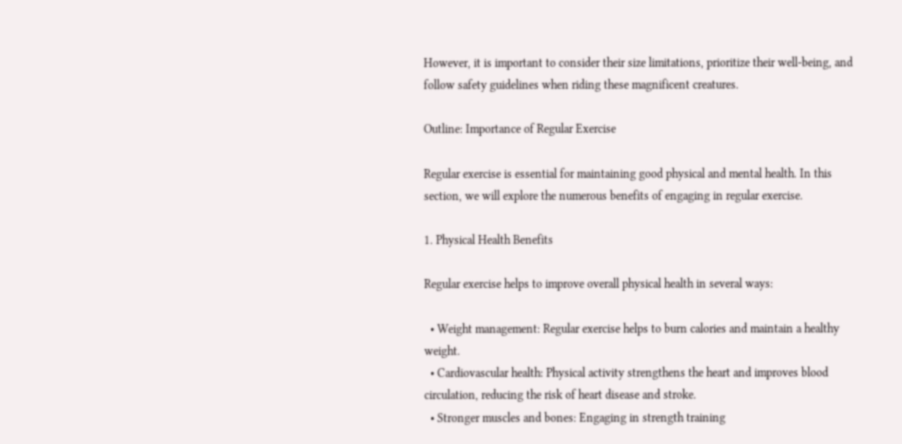However, it is important to consider their size limitations, prioritize their well-being, and follow safety guidelines when riding these magnificent creatures.

Outline: Importance of Regular Exercise

Regular exercise is essential for maintaining good physical and mental health. In this section, we will explore the numerous benefits of engaging in regular exercise.

1. Physical Health Benefits

Regular exercise helps to improve overall physical health in several ways:

  • Weight management: Regular exercise helps to burn calories and maintain a healthy weight.
  • Cardiovascular health: Physical activity strengthens the heart and improves blood circulation, reducing the risk of heart disease and stroke.
  • Stronger muscles and bones: Engaging in strength training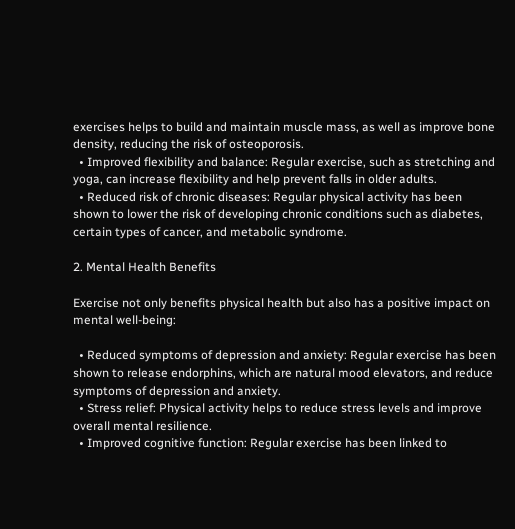exercises helps to build and maintain muscle mass, as well as improve bone density, reducing the risk of osteoporosis.
  • Improved flexibility and balance: Regular exercise, such as stretching and yoga, can increase flexibility and help prevent falls in older adults.
  • Reduced risk of chronic diseases: Regular physical activity has been shown to lower the risk of developing chronic conditions such as diabetes, certain types of cancer, and metabolic syndrome.

2. Mental Health Benefits

Exercise not only benefits physical health but also has a positive impact on mental well-being:

  • Reduced symptoms of depression and anxiety: Regular exercise has been shown to release endorphins, which are natural mood elevators, and reduce symptoms of depression and anxiety.
  • Stress relief: Physical activity helps to reduce stress levels and improve overall mental resilience.
  • Improved cognitive function: Regular exercise has been linked to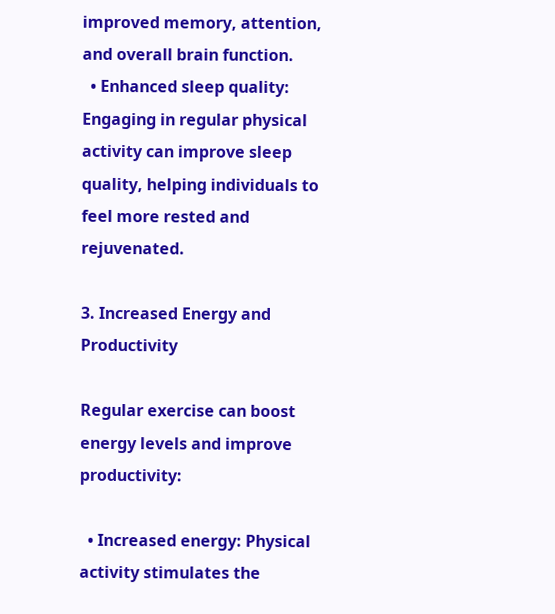improved memory, attention, and overall brain function.
  • Enhanced sleep quality: Engaging in regular physical activity can improve sleep quality, helping individuals to feel more rested and rejuvenated.

3. Increased Energy and Productivity

Regular exercise can boost energy levels and improve productivity:

  • Increased energy: Physical activity stimulates the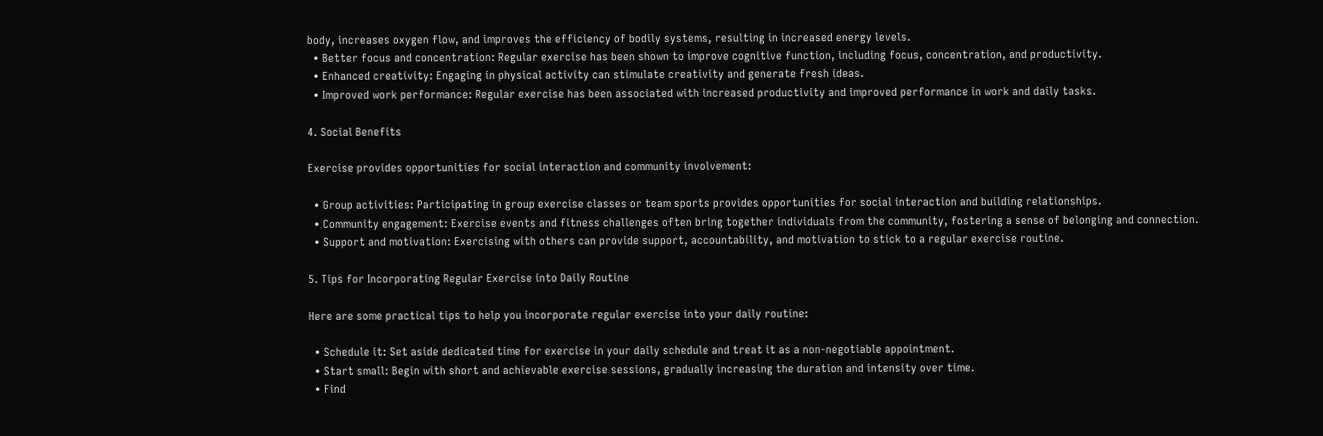body, increases oxygen flow, and improves the efficiency of bodily systems, resulting in increased energy levels.
  • Better focus and concentration: Regular exercise has been shown to improve cognitive function, including focus, concentration, and productivity.
  • Enhanced creativity: Engaging in physical activity can stimulate creativity and generate fresh ideas.
  • Improved work performance: Regular exercise has been associated with increased productivity and improved performance in work and daily tasks.

4. Social Benefits

Exercise provides opportunities for social interaction and community involvement:

  • Group activities: Participating in group exercise classes or team sports provides opportunities for social interaction and building relationships.
  • Community engagement: Exercise events and fitness challenges often bring together individuals from the community, fostering a sense of belonging and connection.
  • Support and motivation: Exercising with others can provide support, accountability, and motivation to stick to a regular exercise routine.

5. Tips for Incorporating Regular Exercise into Daily Routine

Here are some practical tips to help you incorporate regular exercise into your daily routine:

  • Schedule it: Set aside dedicated time for exercise in your daily schedule and treat it as a non-negotiable appointment.
  • Start small: Begin with short and achievable exercise sessions, gradually increasing the duration and intensity over time.
  • Find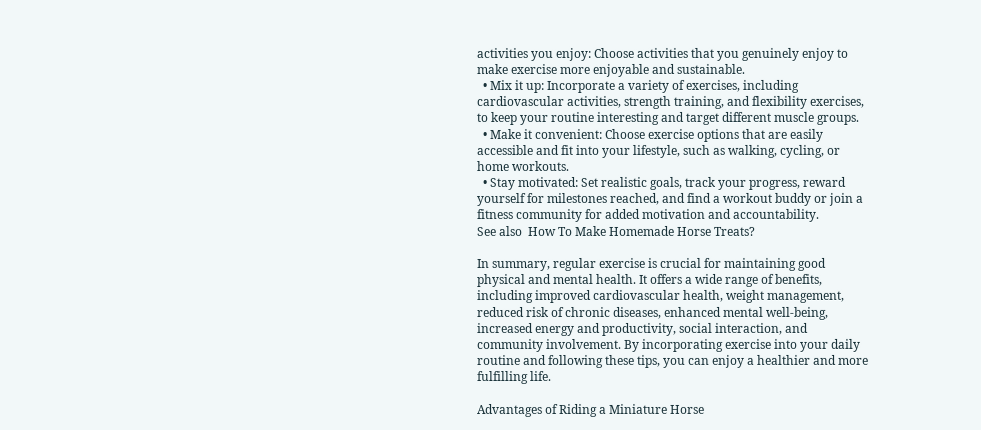activities you enjoy: Choose activities that you genuinely enjoy to make exercise more enjoyable and sustainable.
  • Mix it up: Incorporate a variety of exercises, including cardiovascular activities, strength training, and flexibility exercises, to keep your routine interesting and target different muscle groups.
  • Make it convenient: Choose exercise options that are easily accessible and fit into your lifestyle, such as walking, cycling, or home workouts.
  • Stay motivated: Set realistic goals, track your progress, reward yourself for milestones reached, and find a workout buddy or join a fitness community for added motivation and accountability.
See also  How To Make Homemade Horse Treats?

In summary, regular exercise is crucial for maintaining good physical and mental health. It offers a wide range of benefits, including improved cardiovascular health, weight management, reduced risk of chronic diseases, enhanced mental well-being, increased energy and productivity, social interaction, and community involvement. By incorporating exercise into your daily routine and following these tips, you can enjoy a healthier and more fulfilling life.

Advantages of Riding a Miniature Horse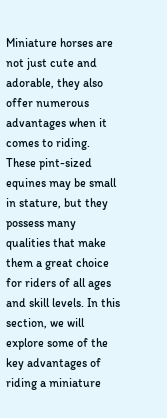Miniature horses are not just cute and adorable, they also offer numerous advantages when it comes to riding. These pint-sized equines may be small in stature, but they possess many qualities that make them a great choice for riders of all ages and skill levels. In this section, we will explore some of the key advantages of riding a miniature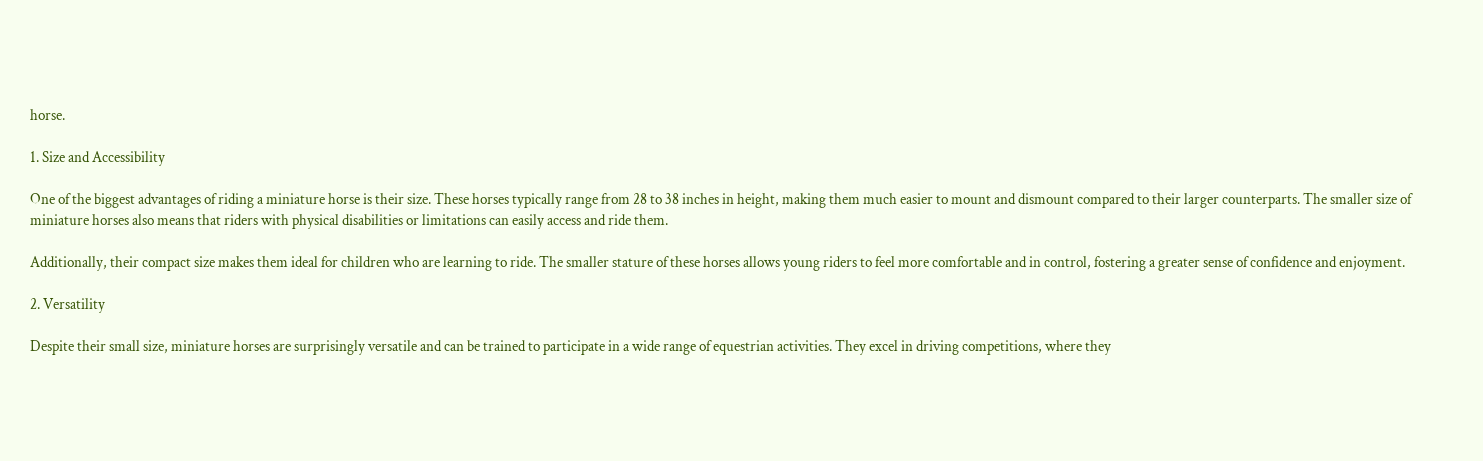horse.

1. Size and Accessibility

One of the biggest advantages of riding a miniature horse is their size. These horses typically range from 28 to 38 inches in height, making them much easier to mount and dismount compared to their larger counterparts. The smaller size of miniature horses also means that riders with physical disabilities or limitations can easily access and ride them.

Additionally, their compact size makes them ideal for children who are learning to ride. The smaller stature of these horses allows young riders to feel more comfortable and in control, fostering a greater sense of confidence and enjoyment.

2. Versatility

Despite their small size, miniature horses are surprisingly versatile and can be trained to participate in a wide range of equestrian activities. They excel in driving competitions, where they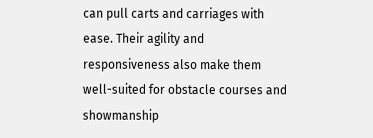can pull carts and carriages with ease. Their agility and responsiveness also make them well-suited for obstacle courses and showmanship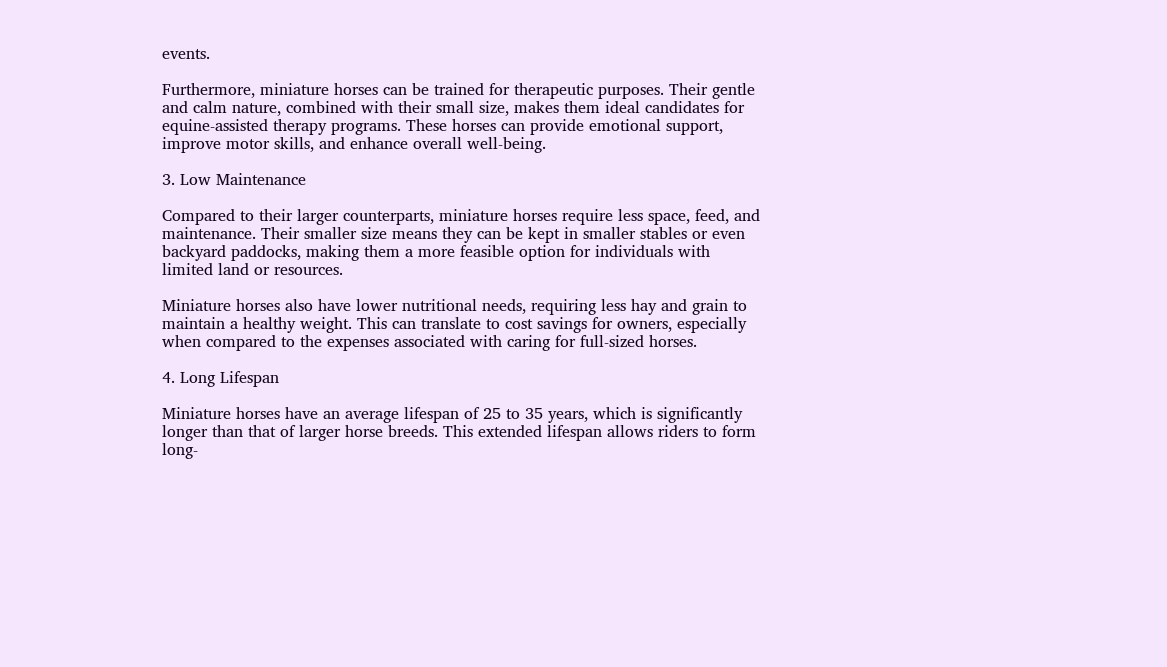events.

Furthermore, miniature horses can be trained for therapeutic purposes. Their gentle and calm nature, combined with their small size, makes them ideal candidates for equine-assisted therapy programs. These horses can provide emotional support, improve motor skills, and enhance overall well-being.

3. Low Maintenance

Compared to their larger counterparts, miniature horses require less space, feed, and maintenance. Their smaller size means they can be kept in smaller stables or even backyard paddocks, making them a more feasible option for individuals with limited land or resources.

Miniature horses also have lower nutritional needs, requiring less hay and grain to maintain a healthy weight. This can translate to cost savings for owners, especially when compared to the expenses associated with caring for full-sized horses.

4. Long Lifespan

Miniature horses have an average lifespan of 25 to 35 years, which is significantly longer than that of larger horse breeds. This extended lifespan allows riders to form long-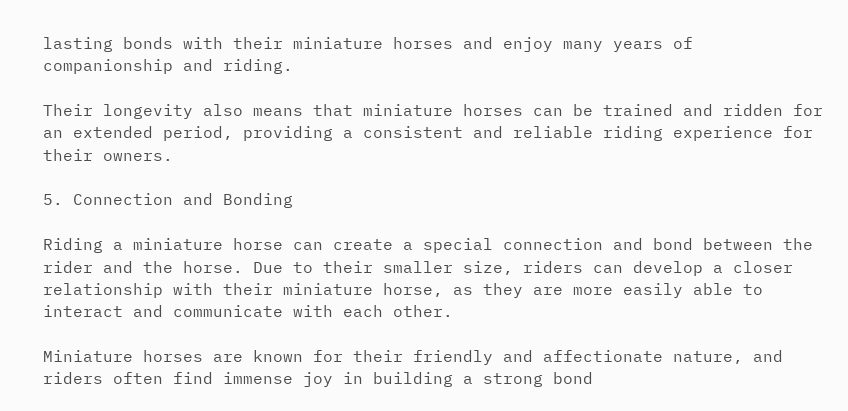lasting bonds with their miniature horses and enjoy many years of companionship and riding.

Their longevity also means that miniature horses can be trained and ridden for an extended period, providing a consistent and reliable riding experience for their owners.

5. Connection and Bonding

Riding a miniature horse can create a special connection and bond between the rider and the horse. Due to their smaller size, riders can develop a closer relationship with their miniature horse, as they are more easily able to interact and communicate with each other.

Miniature horses are known for their friendly and affectionate nature, and riders often find immense joy in building a strong bond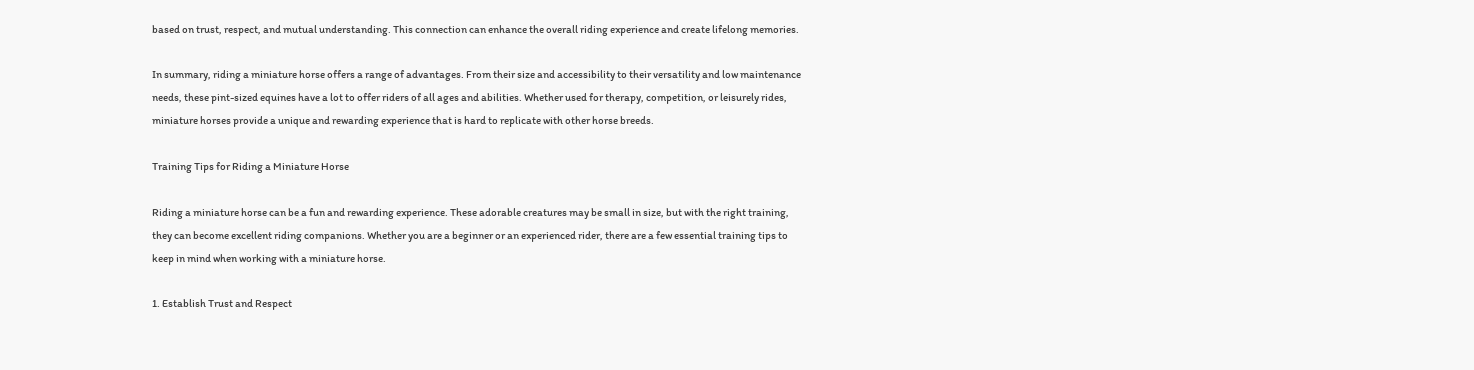based on trust, respect, and mutual understanding. This connection can enhance the overall riding experience and create lifelong memories.

In summary, riding a miniature horse offers a range of advantages. From their size and accessibility to their versatility and low maintenance needs, these pint-sized equines have a lot to offer riders of all ages and abilities. Whether used for therapy, competition, or leisurely rides, miniature horses provide a unique and rewarding experience that is hard to replicate with other horse breeds.

Training Tips for Riding a Miniature Horse

Riding a miniature horse can be a fun and rewarding experience. These adorable creatures may be small in size, but with the right training, they can become excellent riding companions. Whether you are a beginner or an experienced rider, there are a few essential training tips to keep in mind when working with a miniature horse.

1. Establish Trust and Respect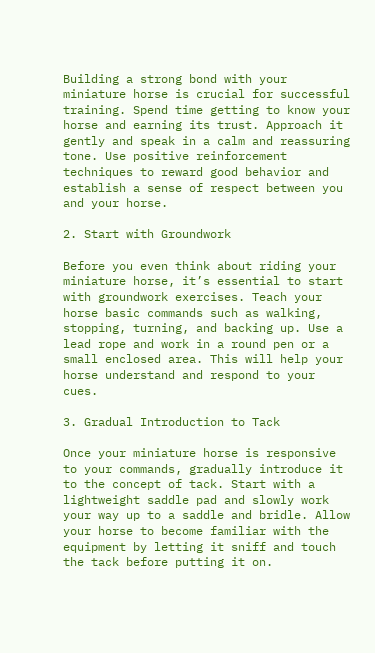Building a strong bond with your miniature horse is crucial for successful training. Spend time getting to know your horse and earning its trust. Approach it gently and speak in a calm and reassuring tone. Use positive reinforcement techniques to reward good behavior and establish a sense of respect between you and your horse.

2. Start with Groundwork

Before you even think about riding your miniature horse, it’s essential to start with groundwork exercises. Teach your horse basic commands such as walking, stopping, turning, and backing up. Use a lead rope and work in a round pen or a small enclosed area. This will help your horse understand and respond to your cues.

3. Gradual Introduction to Tack

Once your miniature horse is responsive to your commands, gradually introduce it to the concept of tack. Start with a lightweight saddle pad and slowly work your way up to a saddle and bridle. Allow your horse to become familiar with the equipment by letting it sniff and touch the tack before putting it on.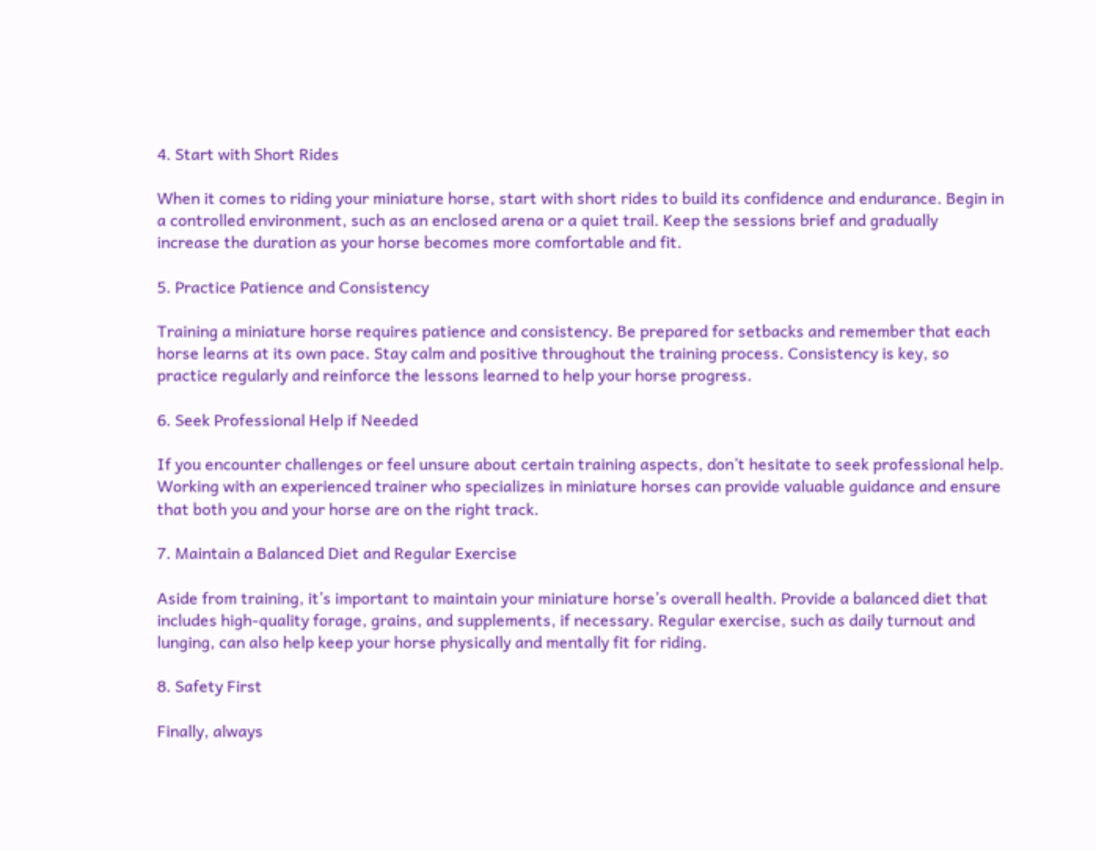4. Start with Short Rides

When it comes to riding your miniature horse, start with short rides to build its confidence and endurance. Begin in a controlled environment, such as an enclosed arena or a quiet trail. Keep the sessions brief and gradually increase the duration as your horse becomes more comfortable and fit.

5. Practice Patience and Consistency

Training a miniature horse requires patience and consistency. Be prepared for setbacks and remember that each horse learns at its own pace. Stay calm and positive throughout the training process. Consistency is key, so practice regularly and reinforce the lessons learned to help your horse progress.

6. Seek Professional Help if Needed

If you encounter challenges or feel unsure about certain training aspects, don’t hesitate to seek professional help. Working with an experienced trainer who specializes in miniature horses can provide valuable guidance and ensure that both you and your horse are on the right track.

7. Maintain a Balanced Diet and Regular Exercise

Aside from training, it’s important to maintain your miniature horse’s overall health. Provide a balanced diet that includes high-quality forage, grains, and supplements, if necessary. Regular exercise, such as daily turnout and lunging, can also help keep your horse physically and mentally fit for riding.

8. Safety First

Finally, always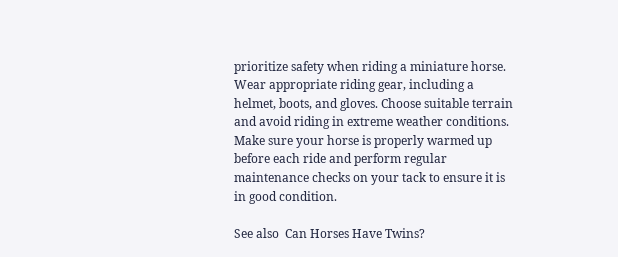prioritize safety when riding a miniature horse. Wear appropriate riding gear, including a helmet, boots, and gloves. Choose suitable terrain and avoid riding in extreme weather conditions. Make sure your horse is properly warmed up before each ride and perform regular maintenance checks on your tack to ensure it is in good condition.

See also  Can Horses Have Twins?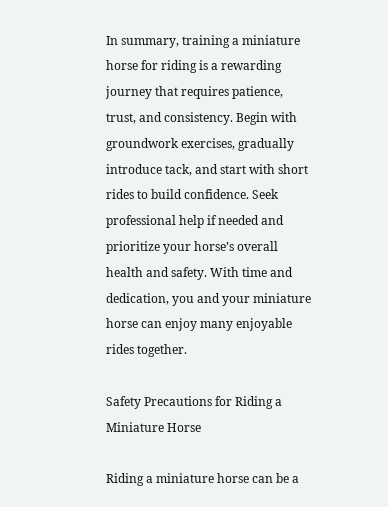In summary, training a miniature horse for riding is a rewarding journey that requires patience, trust, and consistency. Begin with groundwork exercises, gradually introduce tack, and start with short rides to build confidence. Seek professional help if needed and prioritize your horse’s overall health and safety. With time and dedication, you and your miniature horse can enjoy many enjoyable rides together.

Safety Precautions for Riding a Miniature Horse

Riding a miniature horse can be a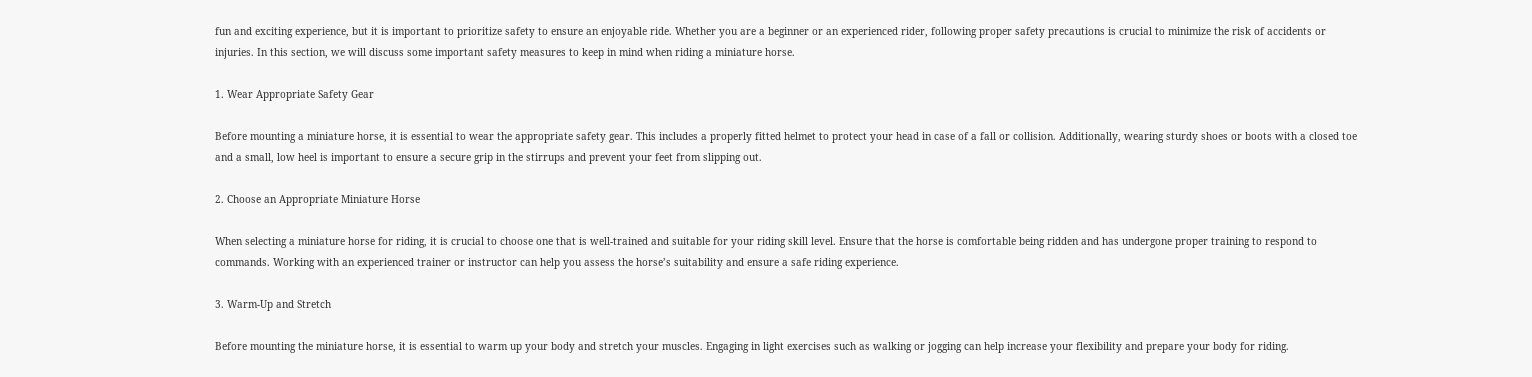fun and exciting experience, but it is important to prioritize safety to ensure an enjoyable ride. Whether you are a beginner or an experienced rider, following proper safety precautions is crucial to minimize the risk of accidents or injuries. In this section, we will discuss some important safety measures to keep in mind when riding a miniature horse.

1. Wear Appropriate Safety Gear

Before mounting a miniature horse, it is essential to wear the appropriate safety gear. This includes a properly fitted helmet to protect your head in case of a fall or collision. Additionally, wearing sturdy shoes or boots with a closed toe and a small, low heel is important to ensure a secure grip in the stirrups and prevent your feet from slipping out.

2. Choose an Appropriate Miniature Horse

When selecting a miniature horse for riding, it is crucial to choose one that is well-trained and suitable for your riding skill level. Ensure that the horse is comfortable being ridden and has undergone proper training to respond to commands. Working with an experienced trainer or instructor can help you assess the horse’s suitability and ensure a safe riding experience.

3. Warm-Up and Stretch

Before mounting the miniature horse, it is essential to warm up your body and stretch your muscles. Engaging in light exercises such as walking or jogging can help increase your flexibility and prepare your body for riding.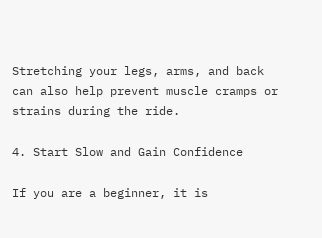Stretching your legs, arms, and back can also help prevent muscle cramps or strains during the ride.

4. Start Slow and Gain Confidence

If you are a beginner, it is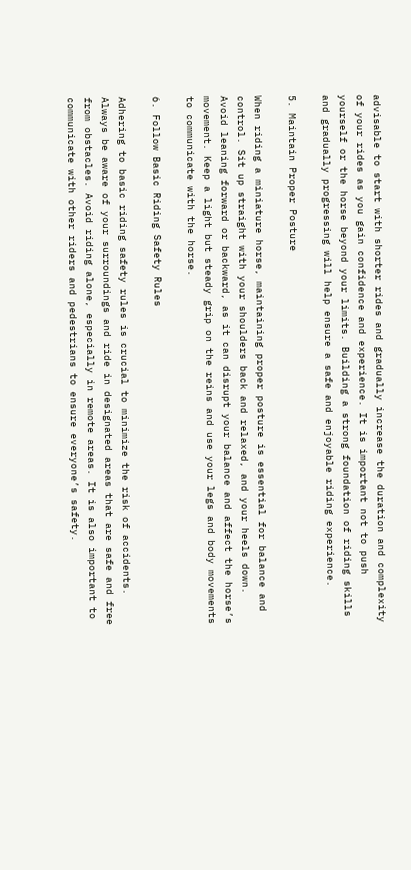advisable to start with shorter rides and gradually increase the duration and complexity of your rides as you gain confidence and experience. It is important not to push yourself or the horse beyond your limits. Building a strong foundation of riding skills and gradually progressing will help ensure a safe and enjoyable riding experience.

5. Maintain Proper Posture

When riding a miniature horse, maintaining proper posture is essential for balance and control. Sit up straight with your shoulders back and relaxed, and your heels down. Avoid leaning forward or backward, as it can disrupt your balance and affect the horse’s movement. Keep a light but steady grip on the reins and use your legs and body movements to communicate with the horse.

6. Follow Basic Riding Safety Rules

Adhering to basic riding safety rules is crucial to minimize the risk of accidents. Always be aware of your surroundings and ride in designated areas that are safe and free from obstacles. Avoid riding alone, especially in remote areas. It is also important to communicate with other riders and pedestrians to ensure everyone’s safety.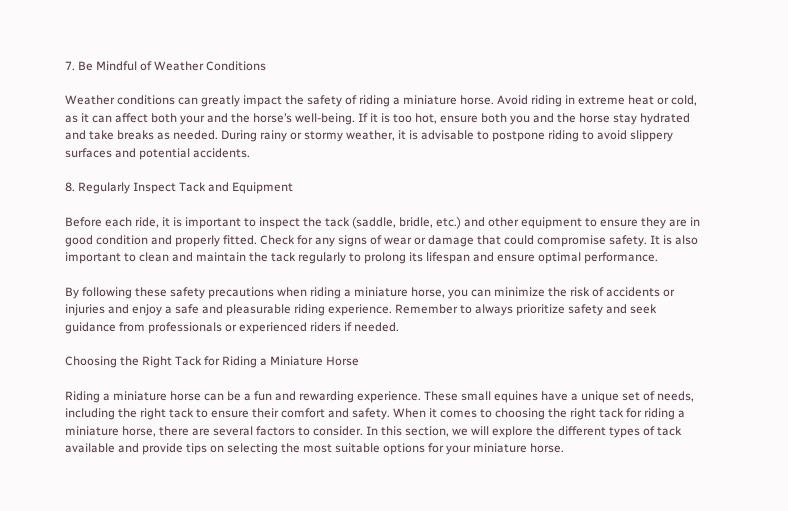7. Be Mindful of Weather Conditions

Weather conditions can greatly impact the safety of riding a miniature horse. Avoid riding in extreme heat or cold, as it can affect both your and the horse’s well-being. If it is too hot, ensure both you and the horse stay hydrated and take breaks as needed. During rainy or stormy weather, it is advisable to postpone riding to avoid slippery surfaces and potential accidents.

8. Regularly Inspect Tack and Equipment

Before each ride, it is important to inspect the tack (saddle, bridle, etc.) and other equipment to ensure they are in good condition and properly fitted. Check for any signs of wear or damage that could compromise safety. It is also important to clean and maintain the tack regularly to prolong its lifespan and ensure optimal performance.

By following these safety precautions when riding a miniature horse, you can minimize the risk of accidents or injuries and enjoy a safe and pleasurable riding experience. Remember to always prioritize safety and seek guidance from professionals or experienced riders if needed.

Choosing the Right Tack for Riding a Miniature Horse

Riding a miniature horse can be a fun and rewarding experience. These small equines have a unique set of needs, including the right tack to ensure their comfort and safety. When it comes to choosing the right tack for riding a miniature horse, there are several factors to consider. In this section, we will explore the different types of tack available and provide tips on selecting the most suitable options for your miniature horse.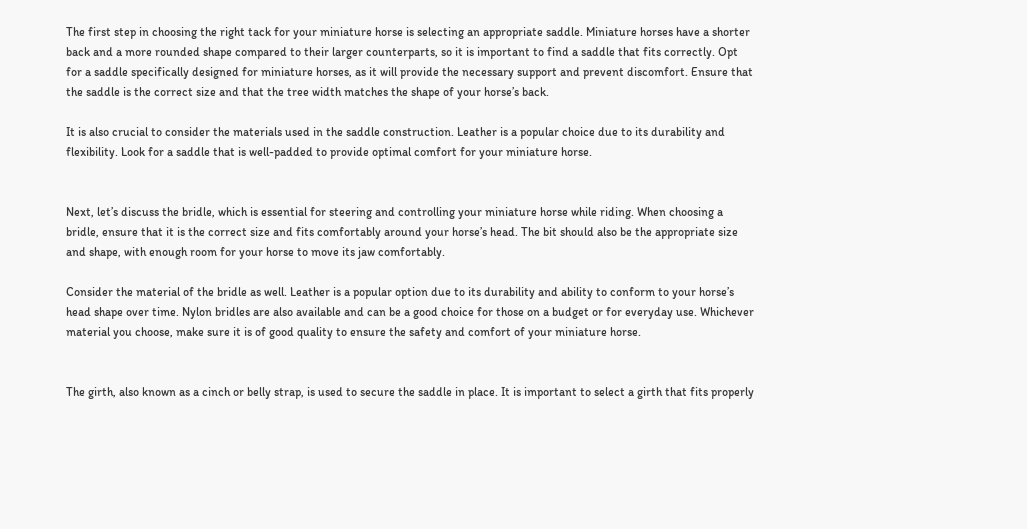The first step in choosing the right tack for your miniature horse is selecting an appropriate saddle. Miniature horses have a shorter back and a more rounded shape compared to their larger counterparts, so it is important to find a saddle that fits correctly. Opt for a saddle specifically designed for miniature horses, as it will provide the necessary support and prevent discomfort. Ensure that the saddle is the correct size and that the tree width matches the shape of your horse’s back.

It is also crucial to consider the materials used in the saddle construction. Leather is a popular choice due to its durability and flexibility. Look for a saddle that is well-padded to provide optimal comfort for your miniature horse.


Next, let’s discuss the bridle, which is essential for steering and controlling your miniature horse while riding. When choosing a bridle, ensure that it is the correct size and fits comfortably around your horse’s head. The bit should also be the appropriate size and shape, with enough room for your horse to move its jaw comfortably.

Consider the material of the bridle as well. Leather is a popular option due to its durability and ability to conform to your horse’s head shape over time. Nylon bridles are also available and can be a good choice for those on a budget or for everyday use. Whichever material you choose, make sure it is of good quality to ensure the safety and comfort of your miniature horse.


The girth, also known as a cinch or belly strap, is used to secure the saddle in place. It is important to select a girth that fits properly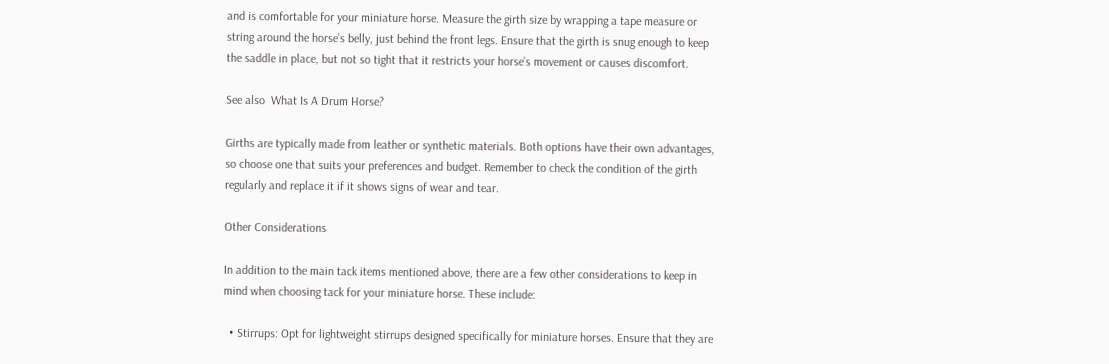and is comfortable for your miniature horse. Measure the girth size by wrapping a tape measure or string around the horse’s belly, just behind the front legs. Ensure that the girth is snug enough to keep the saddle in place, but not so tight that it restricts your horse’s movement or causes discomfort.

See also  What Is A Drum Horse?

Girths are typically made from leather or synthetic materials. Both options have their own advantages, so choose one that suits your preferences and budget. Remember to check the condition of the girth regularly and replace it if it shows signs of wear and tear.

Other Considerations

In addition to the main tack items mentioned above, there are a few other considerations to keep in mind when choosing tack for your miniature horse. These include:

  • Stirrups: Opt for lightweight stirrups designed specifically for miniature horses. Ensure that they are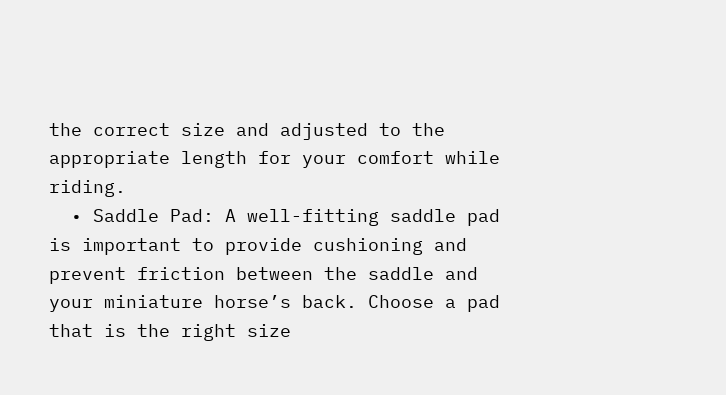the correct size and adjusted to the appropriate length for your comfort while riding.
  • Saddle Pad: A well-fitting saddle pad is important to provide cushioning and prevent friction between the saddle and your miniature horse’s back. Choose a pad that is the right size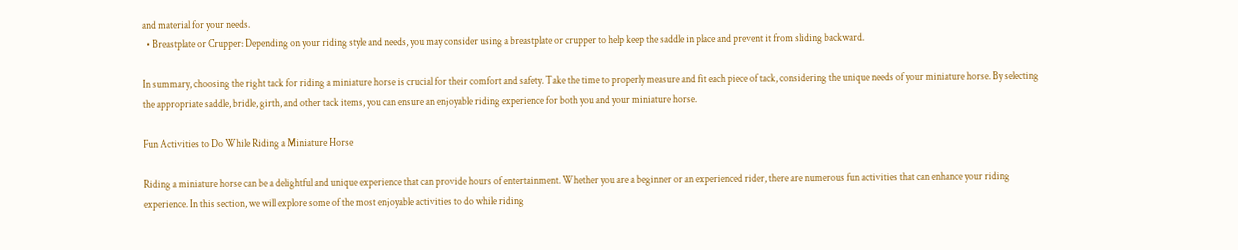and material for your needs.
  • Breastplate or Crupper: Depending on your riding style and needs, you may consider using a breastplate or crupper to help keep the saddle in place and prevent it from sliding backward.

In summary, choosing the right tack for riding a miniature horse is crucial for their comfort and safety. Take the time to properly measure and fit each piece of tack, considering the unique needs of your miniature horse. By selecting the appropriate saddle, bridle, girth, and other tack items, you can ensure an enjoyable riding experience for both you and your miniature horse.

Fun Activities to Do While Riding a Miniature Horse

Riding a miniature horse can be a delightful and unique experience that can provide hours of entertainment. Whether you are a beginner or an experienced rider, there are numerous fun activities that can enhance your riding experience. In this section, we will explore some of the most enjoyable activities to do while riding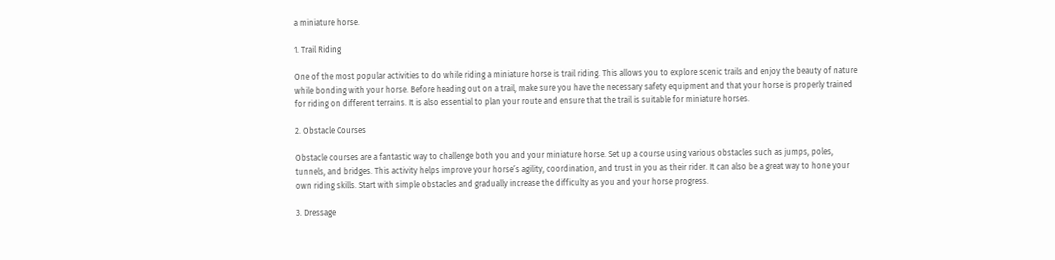a miniature horse.

1. Trail Riding

One of the most popular activities to do while riding a miniature horse is trail riding. This allows you to explore scenic trails and enjoy the beauty of nature while bonding with your horse. Before heading out on a trail, make sure you have the necessary safety equipment and that your horse is properly trained for riding on different terrains. It is also essential to plan your route and ensure that the trail is suitable for miniature horses.

2. Obstacle Courses

Obstacle courses are a fantastic way to challenge both you and your miniature horse. Set up a course using various obstacles such as jumps, poles, tunnels, and bridges. This activity helps improve your horse’s agility, coordination, and trust in you as their rider. It can also be a great way to hone your own riding skills. Start with simple obstacles and gradually increase the difficulty as you and your horse progress.

3. Dressage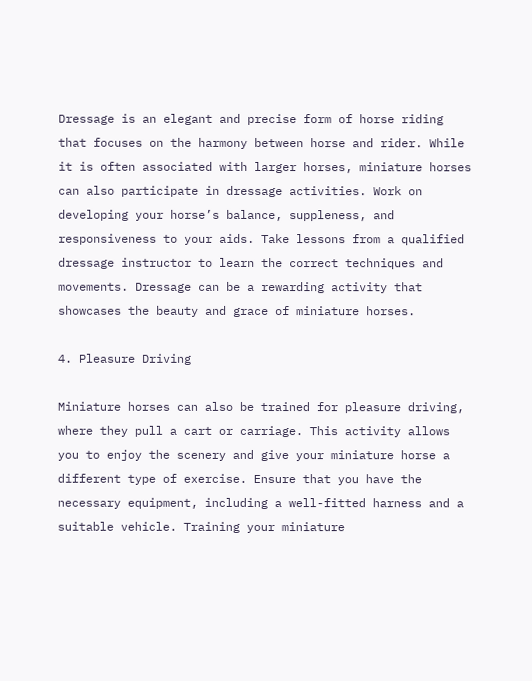Dressage is an elegant and precise form of horse riding that focuses on the harmony between horse and rider. While it is often associated with larger horses, miniature horses can also participate in dressage activities. Work on developing your horse’s balance, suppleness, and responsiveness to your aids. Take lessons from a qualified dressage instructor to learn the correct techniques and movements. Dressage can be a rewarding activity that showcases the beauty and grace of miniature horses.

4. Pleasure Driving

Miniature horses can also be trained for pleasure driving, where they pull a cart or carriage. This activity allows you to enjoy the scenery and give your miniature horse a different type of exercise. Ensure that you have the necessary equipment, including a well-fitted harness and a suitable vehicle. Training your miniature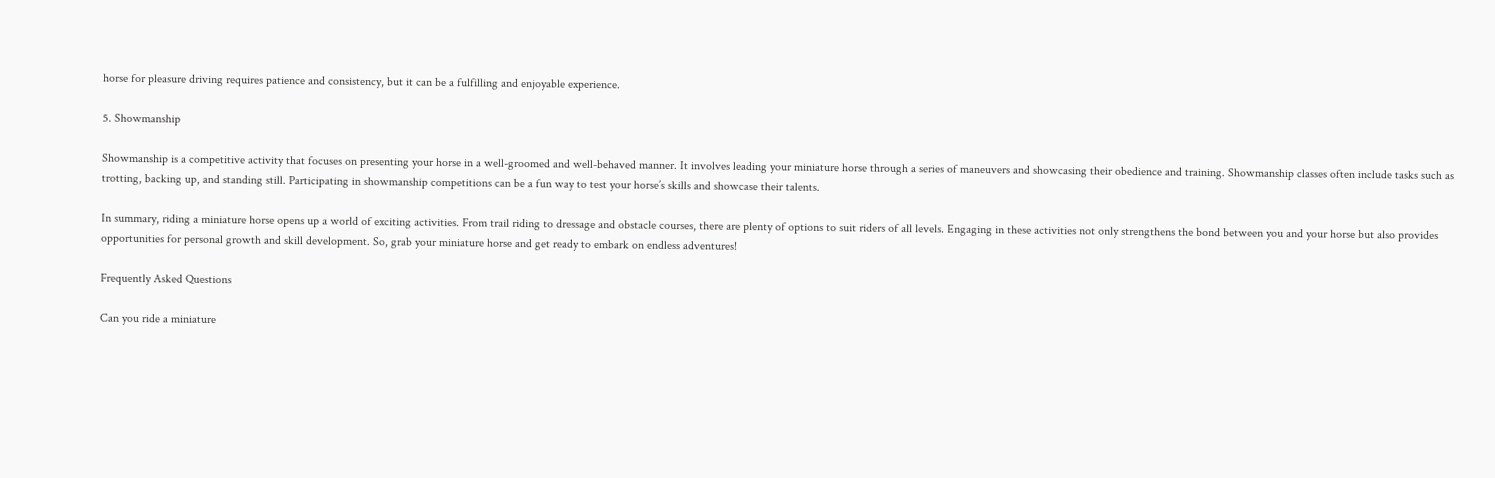horse for pleasure driving requires patience and consistency, but it can be a fulfilling and enjoyable experience.

5. Showmanship

Showmanship is a competitive activity that focuses on presenting your horse in a well-groomed and well-behaved manner. It involves leading your miniature horse through a series of maneuvers and showcasing their obedience and training. Showmanship classes often include tasks such as trotting, backing up, and standing still. Participating in showmanship competitions can be a fun way to test your horse’s skills and showcase their talents.

In summary, riding a miniature horse opens up a world of exciting activities. From trail riding to dressage and obstacle courses, there are plenty of options to suit riders of all levels. Engaging in these activities not only strengthens the bond between you and your horse but also provides opportunities for personal growth and skill development. So, grab your miniature horse and get ready to embark on endless adventures!

Frequently Asked Questions

Can you ride a miniature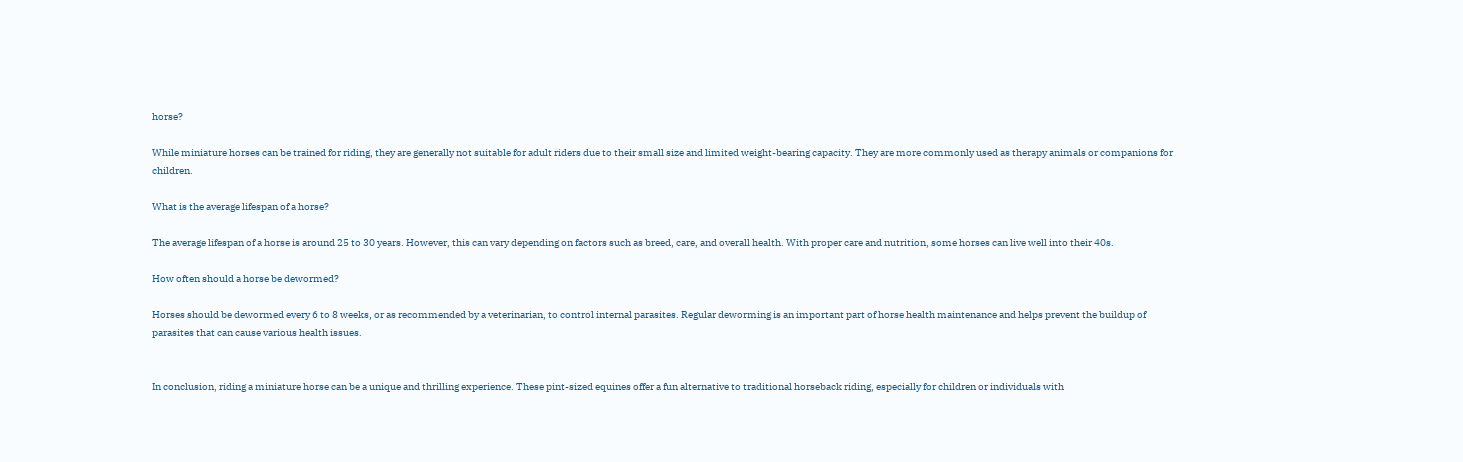horse?

While miniature horses can be trained for riding, they are generally not suitable for adult riders due to their small size and limited weight-bearing capacity. They are more commonly used as therapy animals or companions for children.

What is the average lifespan of a horse?

The average lifespan of a horse is around 25 to 30 years. However, this can vary depending on factors such as breed, care, and overall health. With proper care and nutrition, some horses can live well into their 40s.

How often should a horse be dewormed?

Horses should be dewormed every 6 to 8 weeks, or as recommended by a veterinarian, to control internal parasites. Regular deworming is an important part of horse health maintenance and helps prevent the buildup of parasites that can cause various health issues.


In conclusion, riding a miniature horse can be a unique and thrilling experience. These pint-sized equines offer a fun alternative to traditional horseback riding, especially for children or individuals with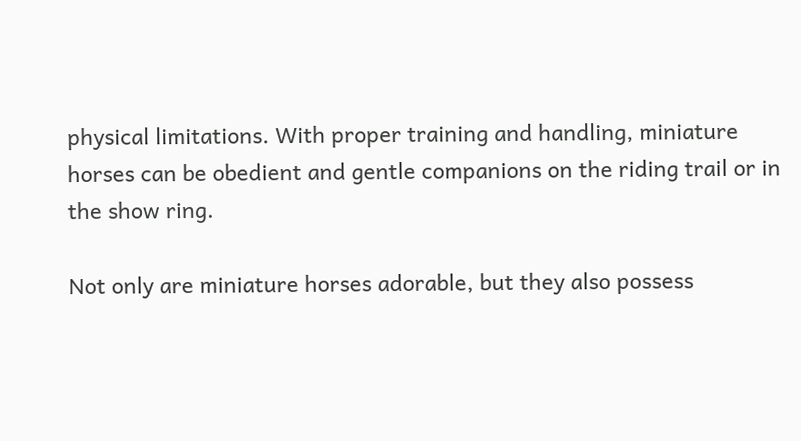physical limitations. With proper training and handling, miniature horses can be obedient and gentle companions on the riding trail or in the show ring.

Not only are miniature horses adorable, but they also possess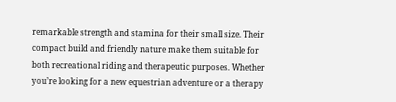remarkable strength and stamina for their small size. Their compact build and friendly nature make them suitable for both recreational riding and therapeutic purposes. Whether you’re looking for a new equestrian adventure or a therapy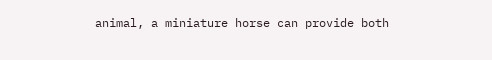animal, a miniature horse can provide both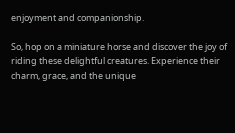enjoyment and companionship.

So, hop on a miniature horse and discover the joy of riding these delightful creatures. Experience their charm, grace, and the unique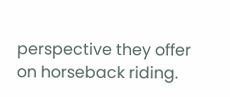perspective they offer on horseback riding.